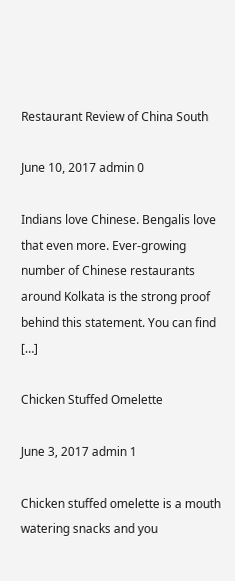Restaurant Review of China South

June 10, 2017 admin 0

Indians love Chinese. Bengalis love that even more. Ever-growing number of Chinese restaurants around Kolkata is the strong proof behind this statement. You can find […]

Chicken Stuffed Omelette

June 3, 2017 admin 1

Chicken stuffed omelette is a mouth watering snacks and you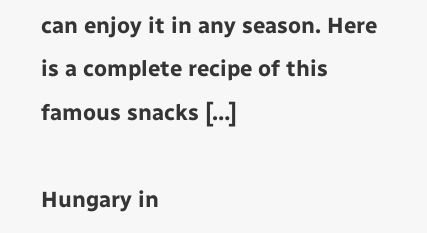can enjoy it in any season. Here is a complete recipe of this famous snacks […]

Hungary in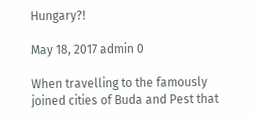Hungary?!

May 18, 2017 admin 0

When travelling to the famously joined cities of Buda and Pest that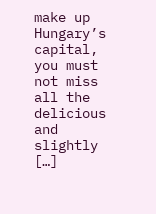make up Hungary’s capital, you must not miss all the delicious and slightly […]